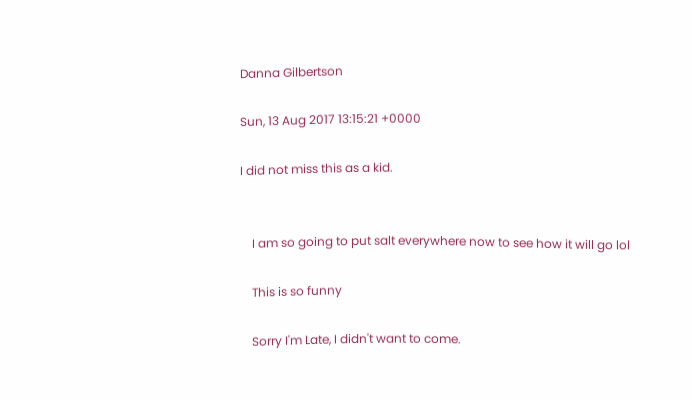Danna Gilbertson

Sun, 13 Aug 2017 13:15:21 +0000

I did not miss this as a kid.


    I am so going to put salt everywhere now to see how it will go lol

    This is so funny

    Sorry I'm Late, I didn't want to come.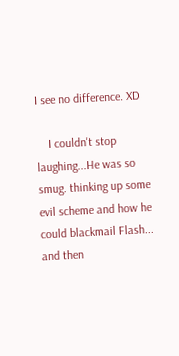I see no difference. XD

    I couldn't stop laughing...He was so smug. thinking up some evil scheme and how he could blackmail Flash... and then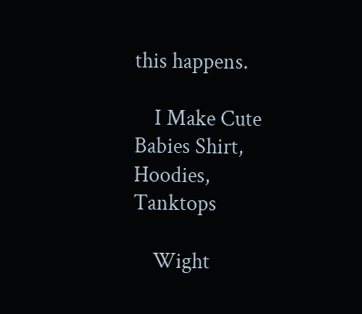this happens.

    I Make Cute Babies Shirt, Hoodies, Tanktops

    Wight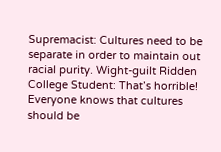Supremacist: Cultures need to be separate in order to maintain out racial purity. Wight-guilt Ridden College Student: That’s horrible! Everyone knows that cultures should be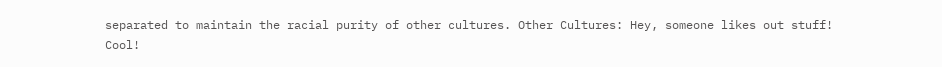separated to maintain the racial purity of other cultures. Other Cultures: Hey, someone likes out stuff! Cool!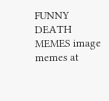FUNNY DEATH MEMES image memes at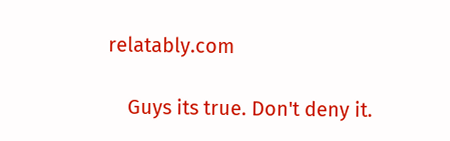relatably.com

    Guys its true. Don't deny it.